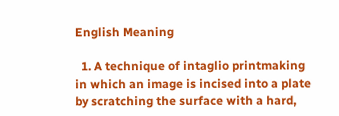English Meaning

  1. A technique of intaglio printmaking in which an image is incised into a plate by scratching the surface with a hard,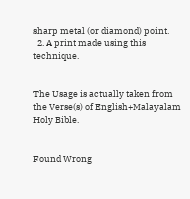sharp metal (or diamond) point.
  2. A print made using this technique.


The Usage is actually taken from the Verse(s) of English+Malayalam Holy Bible.


Found Wrong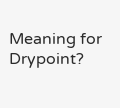Meaning for Drypoint?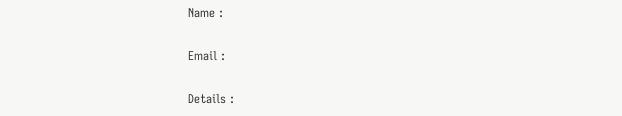Name :

Email :

Details :